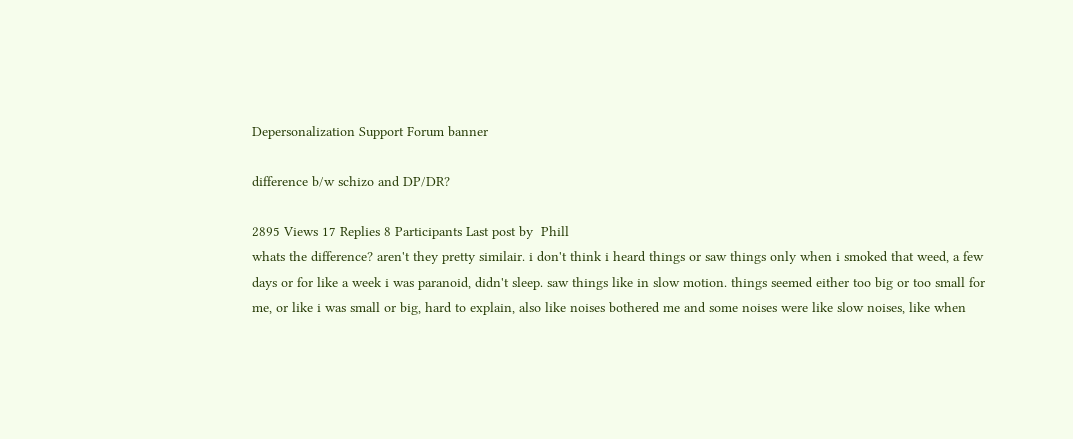Depersonalization Support Forum banner

difference b/w schizo and DP/DR?

2895 Views 17 Replies 8 Participants Last post by  Phill
whats the difference? aren't they pretty similair. i don't think i heard things or saw things only when i smoked that weed, a few days or for like a week i was paranoid, didn't sleep. saw things like in slow motion. things seemed either too big or too small for me, or like i was small or big, hard to explain, also like noises bothered me and some noises were like slow noises, like when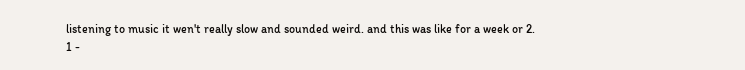listening to music it wen't really slow and sounded weird. and this was like for a week or 2.
1 -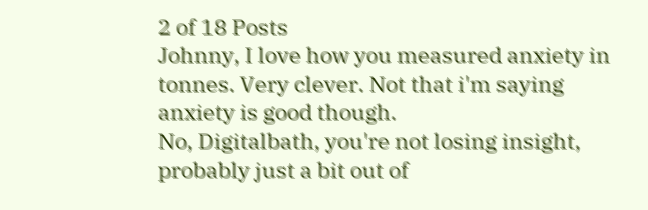2 of 18 Posts
Johnny, I love how you measured anxiety in tonnes. Very clever. Not that i'm saying anxiety is good though.
No, Digitalbath, you're not losing insight, probably just a bit out of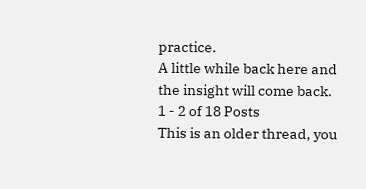practice.
A little while back here and the insight will come back.
1 - 2 of 18 Posts
This is an older thread, you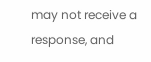may not receive a response, and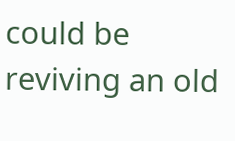could be reviving an old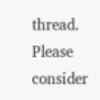thread. Please consider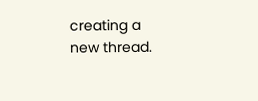creating a new thread.